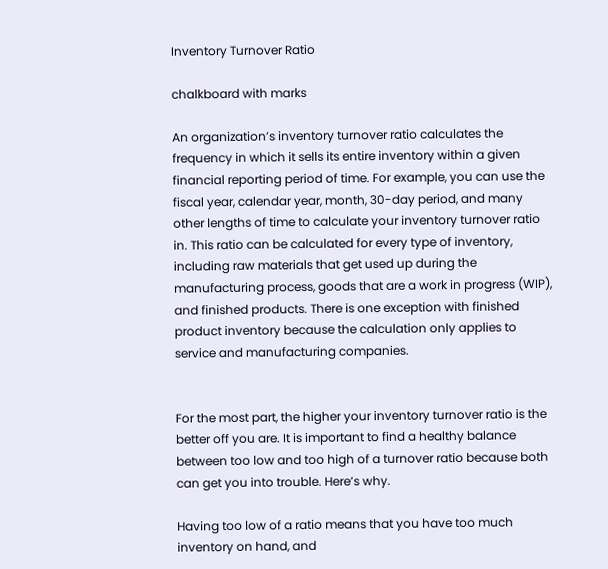Inventory Turnover Ratio

chalkboard with marks

An organization’s inventory turnover ratio calculates the frequency in which it sells its entire inventory within a given financial reporting period of time. For example, you can use the fiscal year, calendar year, month, 30-day period, and many other lengths of time to calculate your inventory turnover ratio in. This ratio can be calculated for every type of inventory, including raw materials that get used up during the manufacturing process, goods that are a work in progress (WIP), and finished products. There is one exception with finished product inventory because the calculation only applies to service and manufacturing companies.


For the most part, the higher your inventory turnover ratio is the better off you are. It is important to find a healthy balance between too low and too high of a turnover ratio because both can get you into trouble. Here’s why.

Having too low of a ratio means that you have too much inventory on hand, and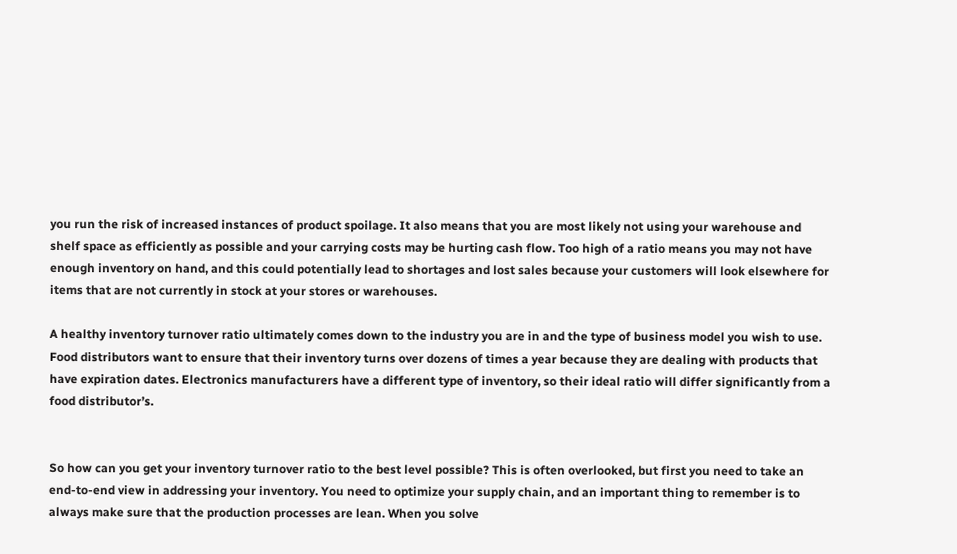you run the risk of increased instances of product spoilage. It also means that you are most likely not using your warehouse and shelf space as efficiently as possible and your carrying costs may be hurting cash flow. Too high of a ratio means you may not have enough inventory on hand, and this could potentially lead to shortages and lost sales because your customers will look elsewhere for items that are not currently in stock at your stores or warehouses.

A healthy inventory turnover ratio ultimately comes down to the industry you are in and the type of business model you wish to use. Food distributors want to ensure that their inventory turns over dozens of times a year because they are dealing with products that have expiration dates. Electronics manufacturers have a different type of inventory, so their ideal ratio will differ significantly from a food distributor’s.


So how can you get your inventory turnover ratio to the best level possible? This is often overlooked, but first you need to take an end-to-end view in addressing your inventory. You need to optimize your supply chain, and an important thing to remember is to always make sure that the production processes are lean. When you solve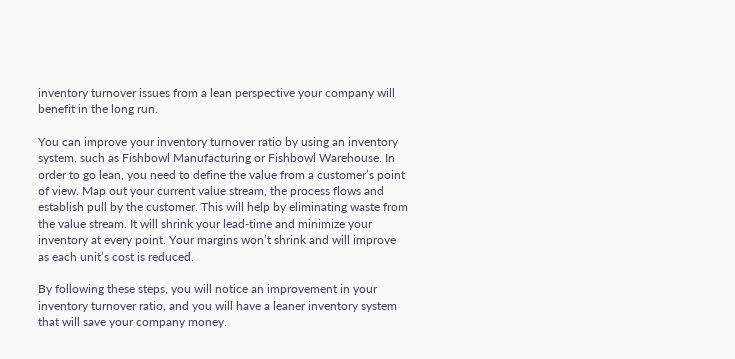inventory turnover issues from a lean perspective your company will benefit in the long run.

You can improve your inventory turnover ratio by using an inventory system, such as Fishbowl Manufacturing or Fishbowl Warehouse. In order to go lean, you need to define the value from a customer’s point of view. Map out your current value stream, the process flows and establish pull by the customer. This will help by eliminating waste from the value stream. It will shrink your lead-time and minimize your inventory at every point. Your margins won’t shrink and will improve as each unit’s cost is reduced.

By following these steps, you will notice an improvement in your inventory turnover ratio, and you will have a leaner inventory system that will save your company money.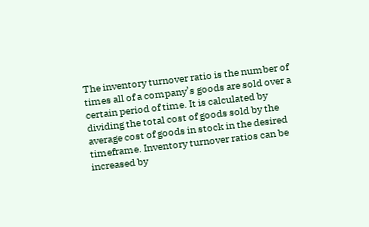The inventory turnover ratio is the number of times all of a company’s goods are sold over a certain period of time. It is calculated by dividing the total cost of goods sold by the average cost of goods in stock in the desired timeframe. Inventory turnover ratios can be increased by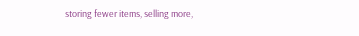storing fewer items, selling more,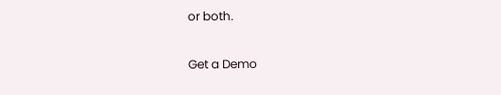or both.

Get a Demo